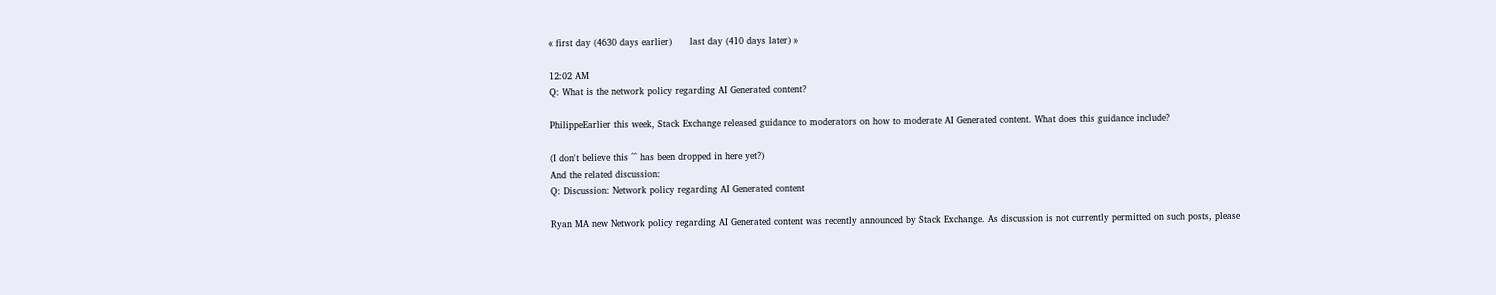« first day (4630 days earlier)      last day (410 days later) »

12:02 AM
Q: What is the network policy regarding AI Generated content?

PhilippeEarlier this week, Stack Exchange released guidance to moderators on how to moderate AI Generated content. What does this guidance include?

(I don't believe this ^^ has been dropped in here yet?)
And the related discussion:
Q: Discussion: Network policy regarding AI Generated content

Ryan MA new Network policy regarding AI Generated content was recently announced by Stack Exchange. As discussion is not currently permitted on such posts, please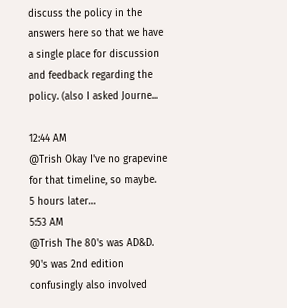discuss the policy in the answers here so that we have a single place for discussion and feedback regarding the policy. (also I asked Journe...

12:44 AM
@Trish Okay I've no grapevine for that timeline, so maybe.
5 hours later…
5:53 AM
@Trish The 80's was AD&D. 90's was 2nd edition confusingly also involved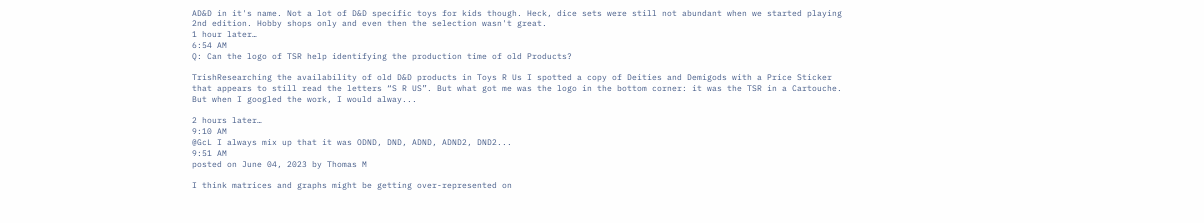AD&D in it's name. Not a lot of D&D specific toys for kids though. Heck, dice sets were still not abundant when we started playing 2nd edition. Hobby shops only and even then the selection wasn't great.
1 hour later…
6:54 AM
Q: Can the logo of TSR help identifying the production time of old Products?

TrishResearching the availability of old D&D products in Toys R Us I spotted a copy of Deities and Demigods with a Price Sticker that appears to still read the letters “S R US”. But what got me was the logo in the bottom corner: it was the TSR in a Cartouche. But when I googled the work, I would alway...

2 hours later…
9:10 AM
@GcL I always mix up that it was ODND, DND, ADND, ADND2, DND2...
9:51 AM
posted on June 04, 2023 by Thomas M

I think matrices and graphs might be getting over-represented on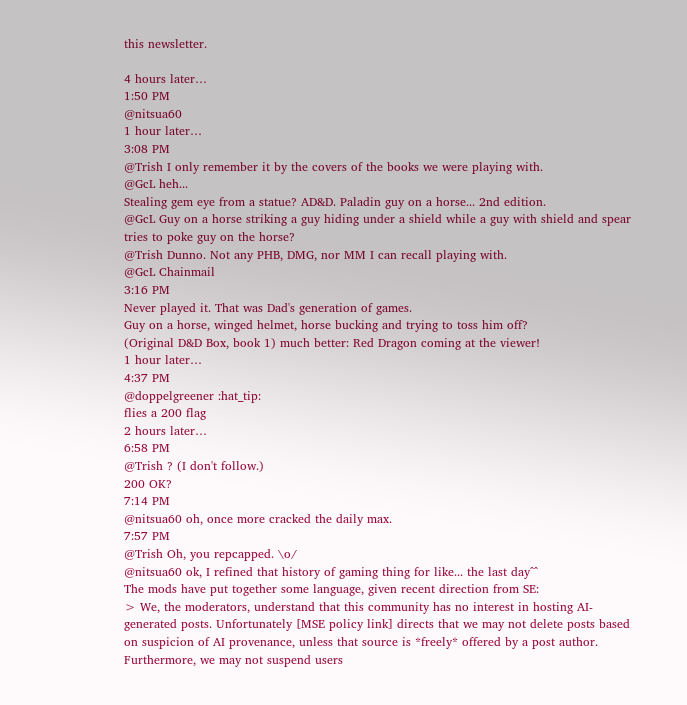this newsletter.

4 hours later…
1:50 PM
@nitsua60
1 hour later…
3:08 PM
@Trish I only remember it by the covers of the books we were playing with.
@GcL heh...
Stealing gem eye from a statue? AD&D. Paladin guy on a horse... 2nd edition.
@GcL Guy on a horse striking a guy hiding under a shield while a guy with shield and spear tries to poke guy on the horse?
@Trish Dunno. Not any PHB, DMG, nor MM I can recall playing with.
@GcL Chainmail
3:16 PM
Never played it. That was Dad's generation of games.
Guy on a horse, winged helmet, horse bucking and trying to toss him off?
(Original D&D Box, book 1) much better: Red Dragon coming at the viewer!
1 hour later…
4:37 PM
@doppelgreener :hat_tip:
flies a 200 flag
2 hours later…
6:58 PM
@Trish ? (I don't follow.)
200 OK?
7:14 PM
@nitsua60 oh, once more cracked the daily max.
7:57 PM
@Trish Oh, you repcapped. \o/
@nitsua60 ok, I refined that history of gaming thing for like... the last day^^
The mods have put together some language, given recent direction from SE:
> We, the moderators, understand that this community has no interest in hosting AI-generated posts. Unfortunately [MSE policy link] directs that we may not delete posts based on suspicion of AI provenance, unless that source is *freely* offered by a post author. Furthermore, we may not suspend users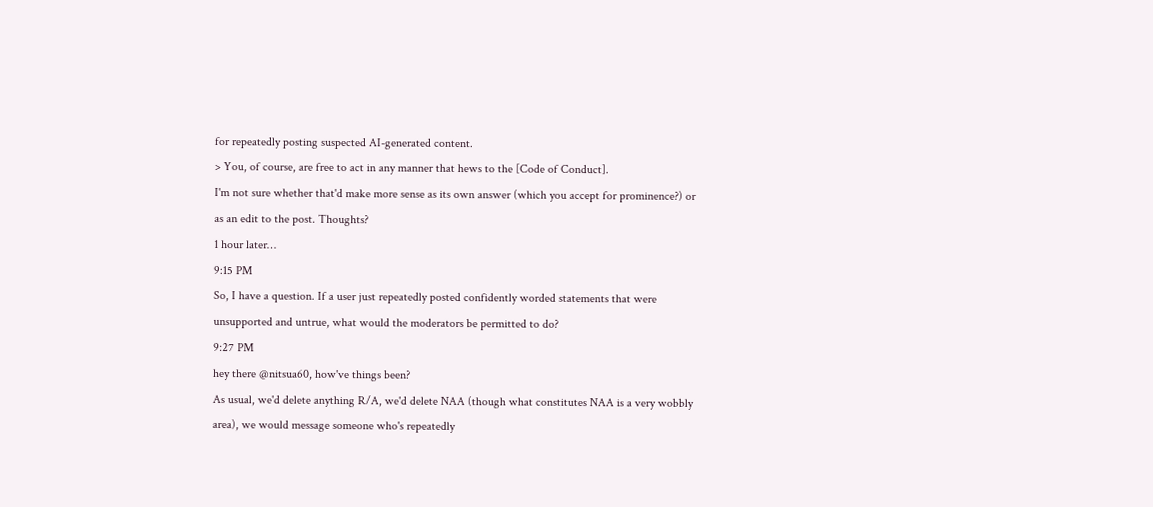for repeatedly posting suspected AI-generated content.
> You, of course, are free to act in any manner that hews to the [Code of Conduct].
I'm not sure whether that'd make more sense as its own answer (which you accept for prominence?) or as an edit to the post. Thoughts?
1 hour later…
9:15 PM
So, I have a question. If a user just repeatedly posted confidently worded statements that were unsupported and untrue, what would the moderators be permitted to do?
9:27 PM
hey there @nitsua60, how've things been?
As usual, we'd delete anything R/A, we'd delete NAA (though what constitutes NAA is a very wobbly area), we would message someone who's repeatedly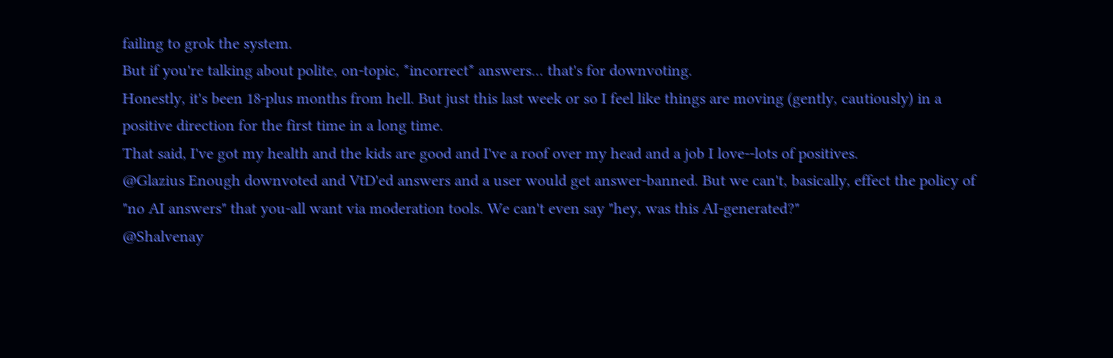failing to grok the system.
But if you're talking about polite, on-topic, *incorrect* answers... that's for downvoting.
Honestly, it's been 18-plus months from hell. But just this last week or so I feel like things are moving (gently, cautiously) in a positive direction for the first time in a long time.
That said, I've got my health and the kids are good and I've a roof over my head and a job I love--lots of positives.
@Glazius Enough downvoted and VtD'ed answers and a user would get answer-banned. But we can't, basically, effect the policy of "no AI answers" that you-all want via moderation tools. We can't even say "hey, was this AI-generated?"
@Shalvenay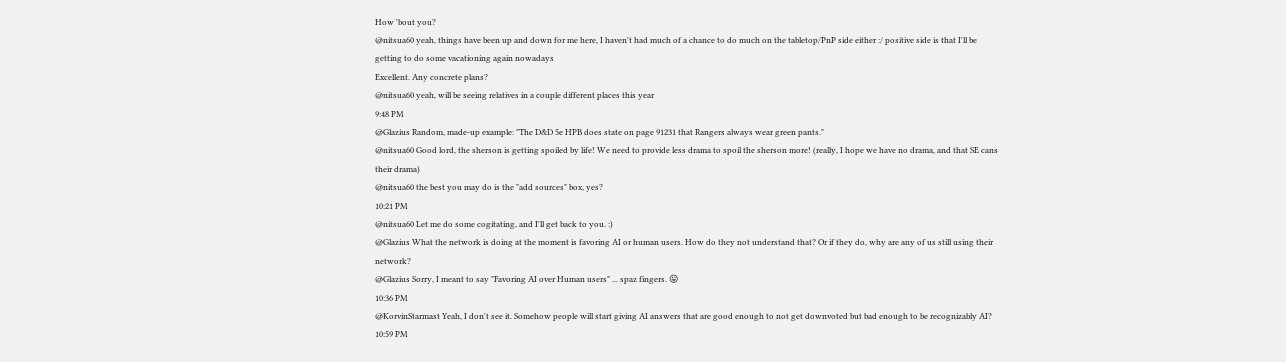How 'bout you?
@nitsua60 yeah, things have been up and down for me here, I haven't had much of a chance to do much on the tabletop/PnP side either :/ positive side is that I'll be getting to do some vacationing again nowadays
Excellent. Any concrete plans?
@nitsua60 yeah, will be seeing relatives in a couple different places this year
9:48 PM
@Glazius Random, made-up example: "The D&D 5e HPB does state on page 91231 that Rangers always wear green pants."
@nitsua60 Good lord, the sherson is getting spoiled by life! We need to provide less drama to spoil the sherson more! (really, I hope we have no drama, and that SE cans their drama)
@nitsua60 the best you may do is the "add sources" box, yes?
10:21 PM
@nitsua60 Let me do some cogitating, and I'll get back to you. :)
@Glazius What the network is doing at the moment is favoring AI or human users. How do they not understand that? Or if they do, why are any of us still using their network?
@Glazius Sorry, I meant to say "Favoring AI over Human users" ... spaz fingers. 😛
10:36 PM
@KorvinStarmast Yeah, I don't see it. Somehow people will start giving AI answers that are good enough to not get downvoted but bad enough to be recognizably AI?
10:59 PM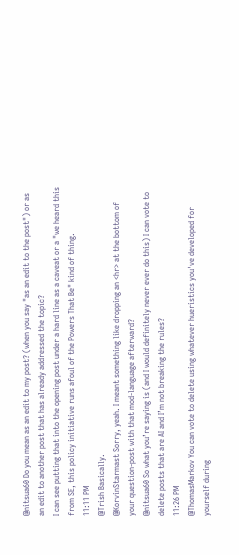@nitsua60 Do you mean as an edit to my post? (when you say "as an edit to the post") or as an edit to another post that has already addressed the topic?
I can see putting that into the opening post under a hard line as a caveat or a "we heard this from SE, this policy initiative runs afoul of the Powers That Be" kind of thing.
11:11 PM
@Trish Basically.
@KorvinStarmast Sorry, yeah. I meant something like dropping an <hr> at the bottom of your question-post with that mod-language afterward?
@nitsua60 So what you’re saying is (and I would definitely never ever do this) I can vote to delete posts that are AI and I’m not breaking the rules?
11:26 PM
@ThomasMarkov You can vote to delete using whatever hueristics you've developed for yourself during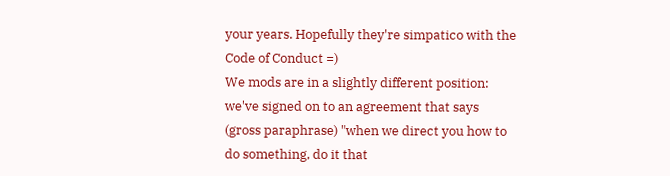your years. Hopefully they're simpatico with the Code of Conduct =)
We mods are in a slightly different position: we've signed on to an agreement that says (gross paraphrase) "when we direct you how to do something, do it that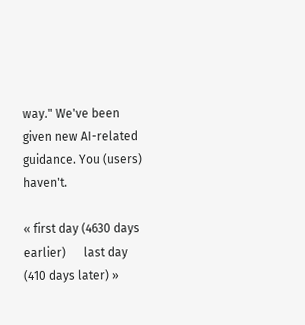way." We've been given new AI-related guidance. You (users) haven't.

« first day (4630 days earlier)      last day (410 days later) »